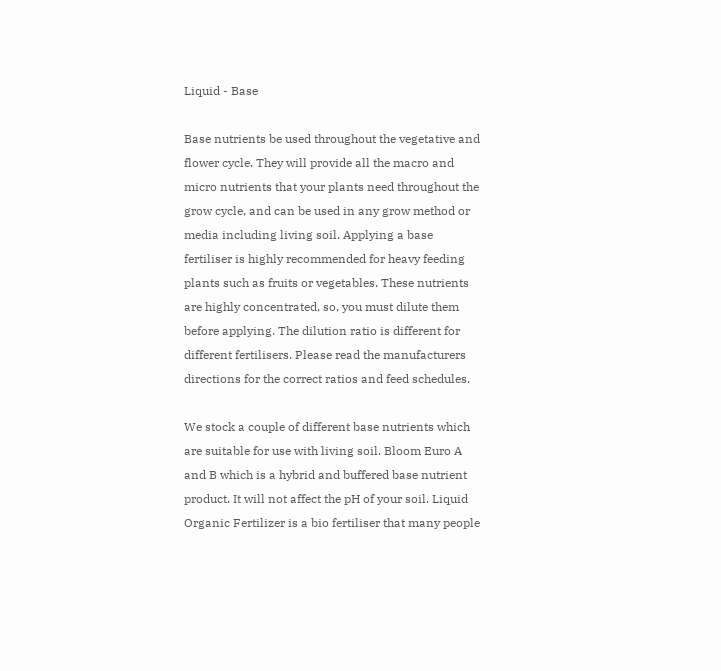Liquid - Base

Base nutrients be used throughout the vegetative and flower cycle. They will provide all the macro and micro nutrients that your plants need throughout the grow cycle, and can be used in any grow method or media including living soil. Applying a base fertiliser is highly recommended for heavy feeding plants such as fruits or vegetables. These nutrients are highly concentrated, so, you must dilute them before applying. The dilution ratio is different for different fertilisers. Please read the manufacturers directions for the correct ratios and feed schedules.

We stock a couple of different base nutrients which are suitable for use with living soil. Bloom Euro A and B which is a hybrid and buffered base nutrient product. It will not affect the pH of your soil. Liquid Organic Fertilizer is a bio fertiliser that many people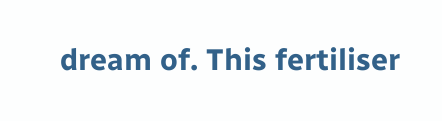dream of. This fertiliser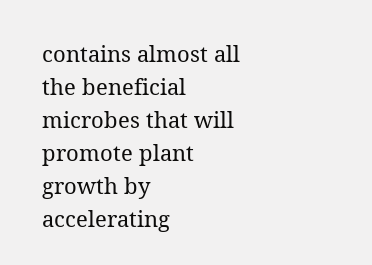contains almost all the beneficial microbes that will promote plant growth by accelerating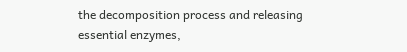the decomposition process and releasing essential enzymes,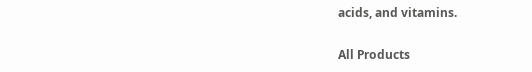acids, and vitamins.

All Products